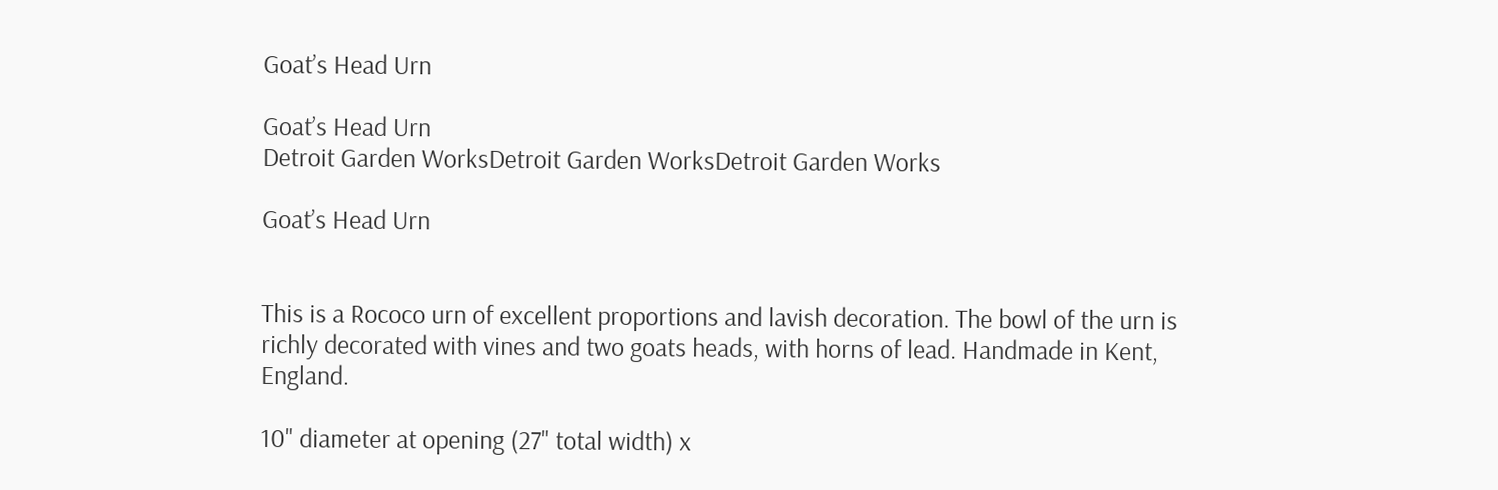Goat’s Head Urn

Goat’s Head Urn
Detroit Garden WorksDetroit Garden WorksDetroit Garden Works

Goat’s Head Urn


This is a Rococo urn of excellent proportions and lavish decoration. The bowl of the urn is richly decorated with vines and two goats heads, with horns of lead. Handmade in Kent, England.

10" diameter at opening (27" total width) x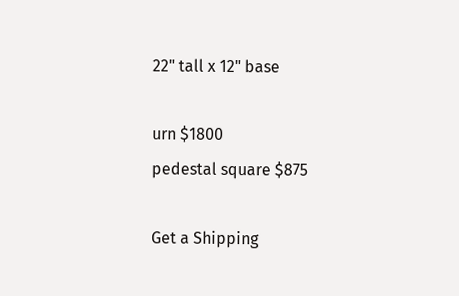22" tall x 12" base

urn $1800
pedestal square $875

Get a Shipping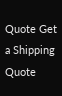Quote Get a Shipping Quote